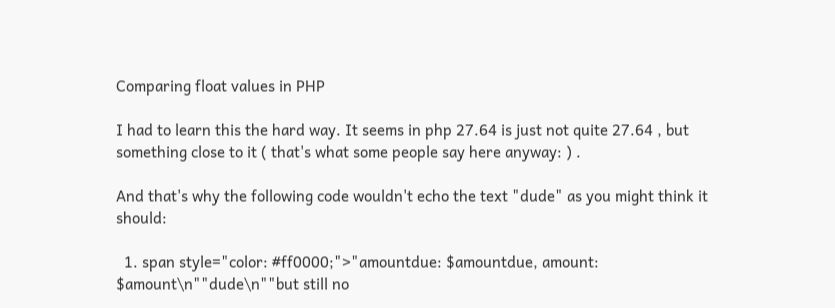Comparing float values in PHP

I had to learn this the hard way. It seems in php 27.64 is just not quite 27.64 , but something close to it ( that's what some people say here anyway: ) .

And that's why the following code wouldn't echo the text "dude" as you might think it should:

  1. span style="color: #ff0000;">"amountdue: $amountdue, amount: $amount\n""dude\n""but still no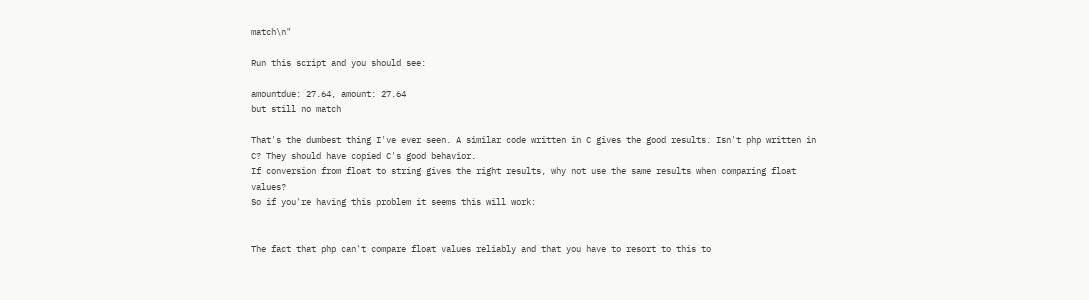match\n"

Run this script and you should see:

amountdue: 27.64, amount: 27.64
but still no match

That's the dumbest thing I've ever seen. A similar code written in C gives the good results. Isn't php written in C? They should have copied C's good behavior.
If conversion from float to string gives the right results, why not use the same results when comparing float values?
So if you're having this problem it seems this will work:


The fact that php can't compare float values reliably and that you have to resort to this to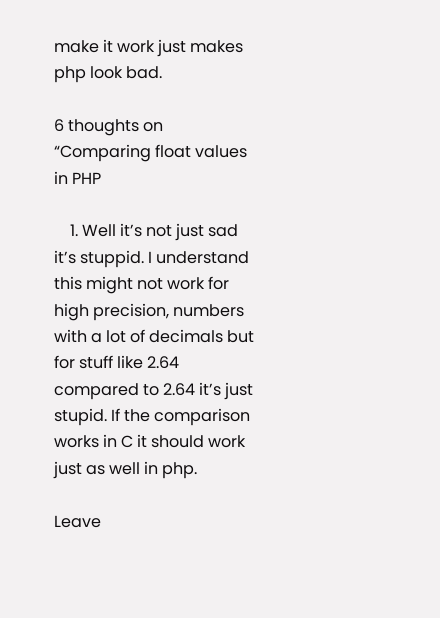make it work just makes php look bad.

6 thoughts on “Comparing float values in PHP

    1. Well it’s not just sad it’s stuppid. I understand this might not work for high precision, numbers with a lot of decimals but for stuff like 2.64 compared to 2.64 it’s just stupid. If the comparison works in C it should work just as well in php.

Leave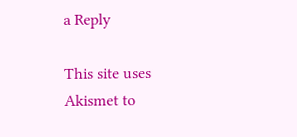a Reply

This site uses Akismet to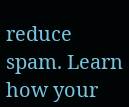reduce spam. Learn how your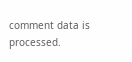comment data is processed.